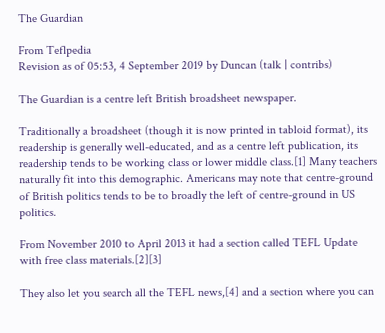The Guardian

From Teflpedia
Revision as of 05:53, 4 September 2019 by Duncan (talk | contribs)

The Guardian is a centre left British broadsheet newspaper.

Traditionally a broadsheet (though it is now printed in tabloid format), its readership is generally well-educated, and as a centre left publication, its readership tends to be working class or lower middle class.[1] Many teachers naturally fit into this demographic. Americans may note that centre-ground of British politics tends to be to broadly the left of centre-ground in US politics.

From November 2010 to April 2013 it had a section called TEFL Update with free class materials.[2][3]

They also let you search all the TEFL news,[4] and a section where you can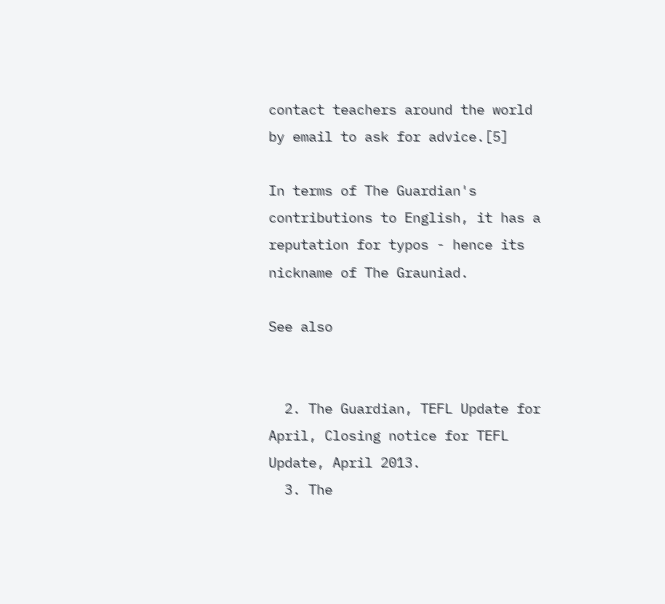contact teachers around the world by email to ask for advice.[5]

In terms of The Guardian's contributions to English, it has a reputation for typos - hence its nickname of The Grauniad.

See also


  2. The Guardian, TEFL Update for April, Closing notice for TEFL Update, April 2013.
  3. The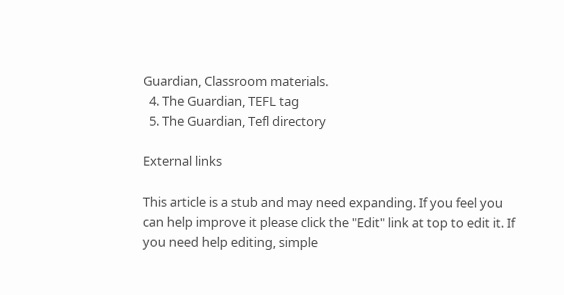Guardian, Classroom materials.
  4. The Guardian, TEFL tag
  5. The Guardian, Tefl directory

External links

This article is a stub and may need expanding. If you feel you can help improve it please click the "Edit" link at top to edit it. If you need help editing, simple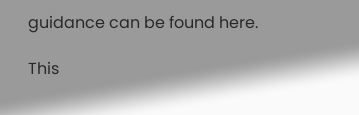guidance can be found here.

This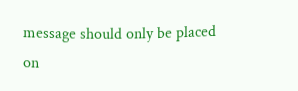message should only be placed on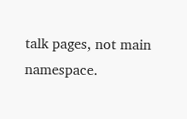talk pages, not main namespace.